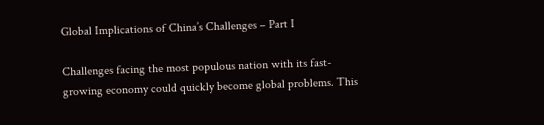Global Implications of China’s Challenges – Part I

Challenges facing the most populous nation with its fast-growing economy could quickly become global problems. This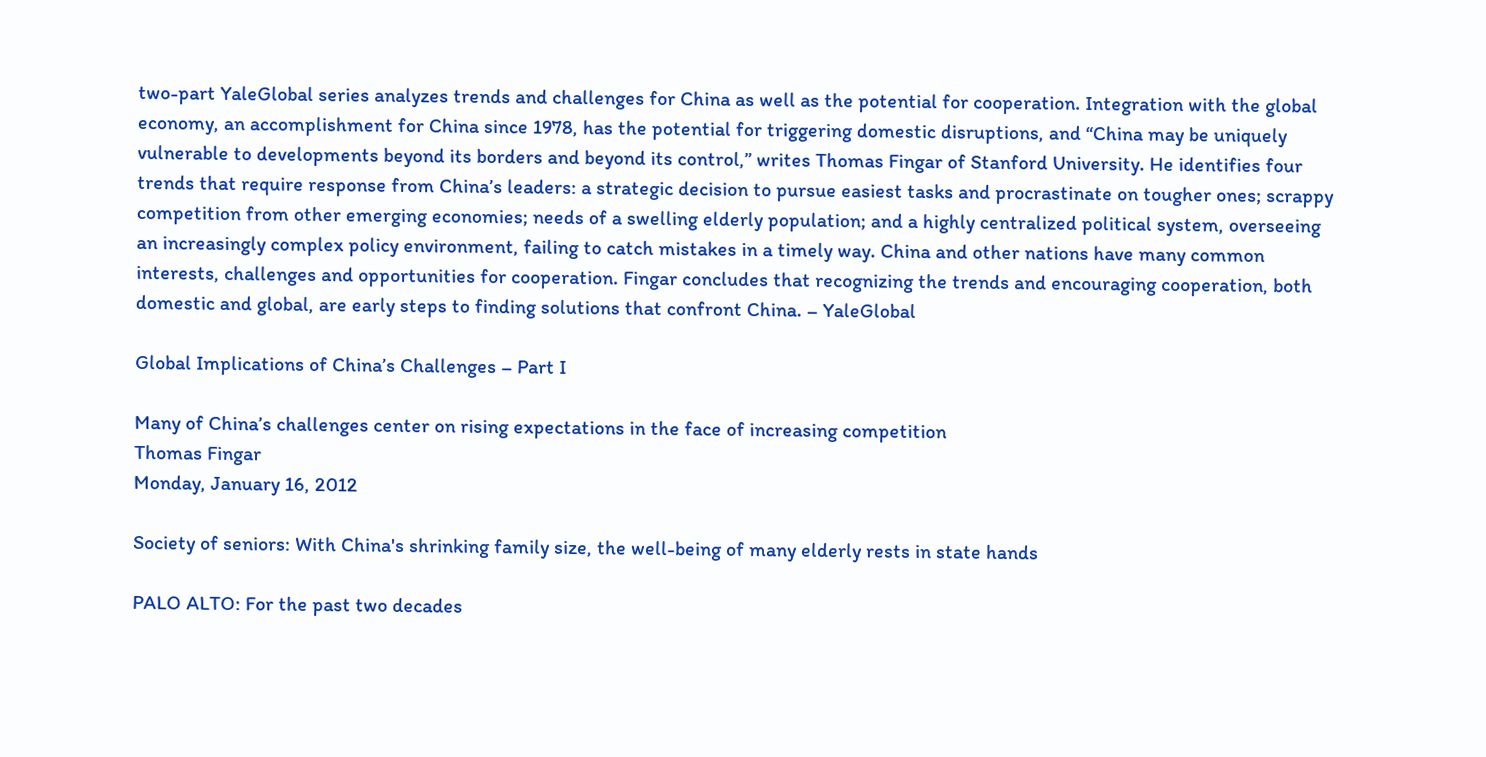two-part YaleGlobal series analyzes trends and challenges for China as well as the potential for cooperation. Integration with the global economy, an accomplishment for China since 1978, has the potential for triggering domestic disruptions, and “China may be uniquely vulnerable to developments beyond its borders and beyond its control,” writes Thomas Fingar of Stanford University. He identifies four trends that require response from China’s leaders: a strategic decision to pursue easiest tasks and procrastinate on tougher ones; scrappy competition from other emerging economies; needs of a swelling elderly population; and a highly centralized political system, overseeing an increasingly complex policy environment, failing to catch mistakes in a timely way. China and other nations have many common interests, challenges and opportunities for cooperation. Fingar concludes that recognizing the trends and encouraging cooperation, both domestic and global, are early steps to finding solutions that confront China. – YaleGlobal

Global Implications of China’s Challenges – Part I

Many of China’s challenges center on rising expectations in the face of increasing competition
Thomas Fingar
Monday, January 16, 2012

Society of seniors: With China's shrinking family size, the well-being of many elderly rests in state hands

PALO ALTO: For the past two decades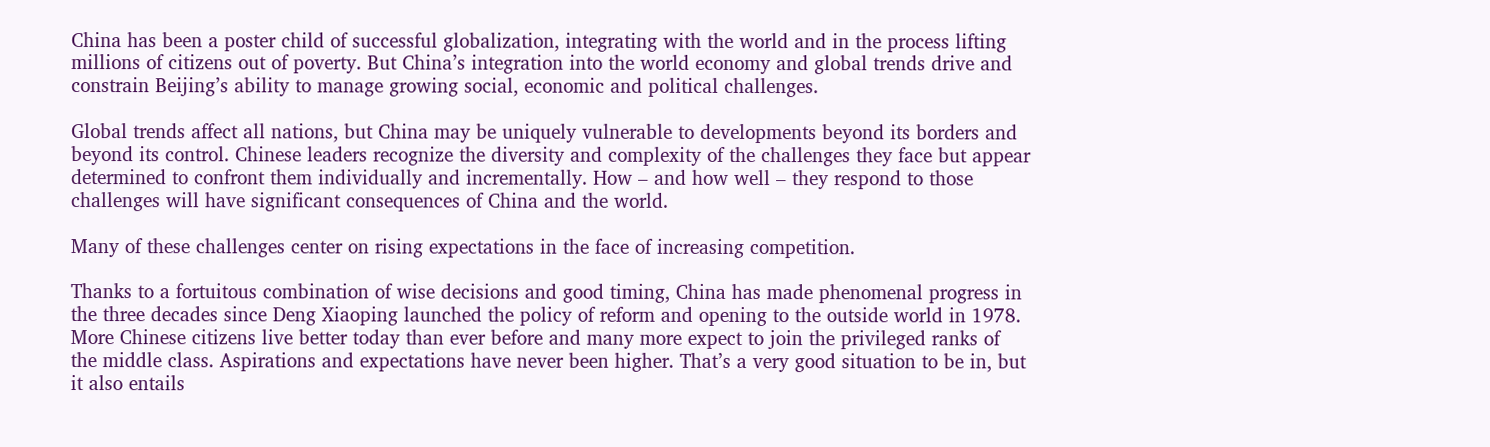China has been a poster child of successful globalization, integrating with the world and in the process lifting millions of citizens out of poverty. But China’s integration into the world economy and global trends drive and constrain Beijing’s ability to manage growing social, economic and political challenges.

Global trends affect all nations, but China may be uniquely vulnerable to developments beyond its borders and beyond its control. Chinese leaders recognize the diversity and complexity of the challenges they face but appear determined to confront them individually and incrementally. How – and how well – they respond to those challenges will have significant consequences of China and the world.

Many of these challenges center on rising expectations in the face of increasing competition.

Thanks to a fortuitous combination of wise decisions and good timing, China has made phenomenal progress in the three decades since Deng Xiaoping launched the policy of reform and opening to the outside world in 1978. More Chinese citizens live better today than ever before and many more expect to join the privileged ranks of the middle class. Aspirations and expectations have never been higher. That’s a very good situation to be in, but it also entails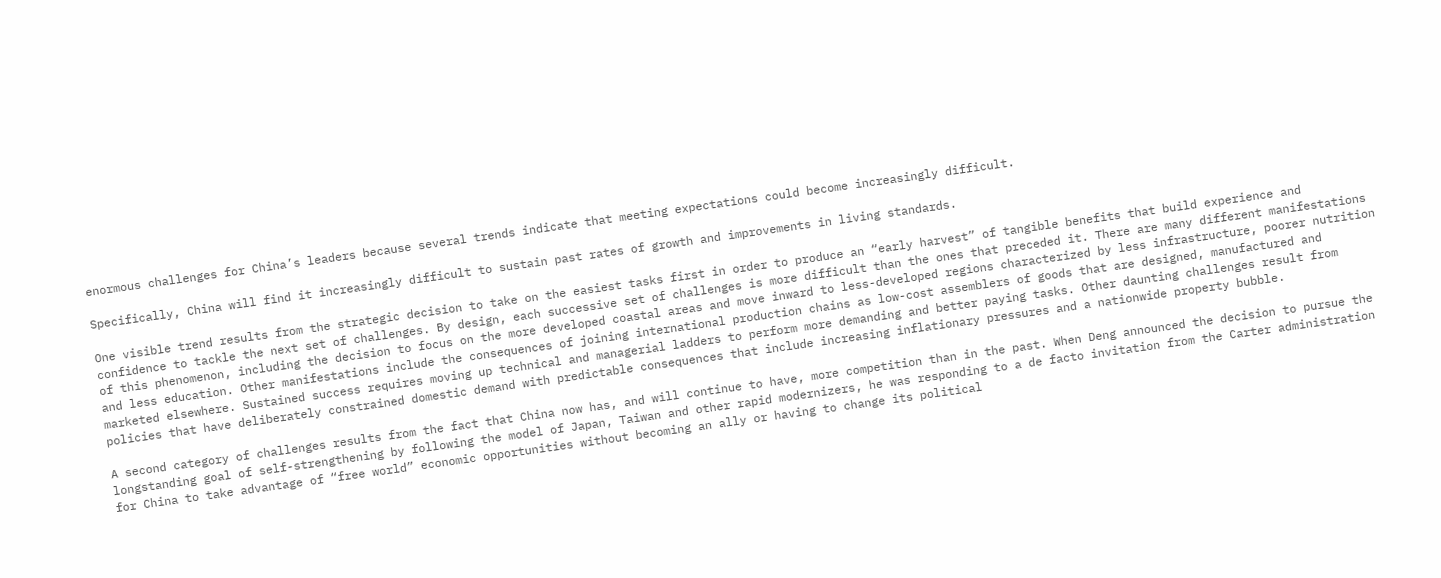enormous challenges for China’s leaders because several trends indicate that meeting expectations could become increasingly difficult.

Specifically, China will find it increasingly difficult to sustain past rates of growth and improvements in living standards.

One visible trend results from the strategic decision to take on the easiest tasks first in order to produce an “early harvest” of tangible benefits that build experience and confidence to tackle the next set of challenges. By design, each successive set of challenges is more difficult than the ones that preceded it. There are many different manifestations of this phenomenon, including the decision to focus on the more developed coastal areas and move inward to less-developed regions characterized by less infrastructure, poorer nutrition and less education. Other manifestations include the consequences of joining international production chains as low-cost assemblers of goods that are designed, manufactured and marketed elsewhere. Sustained success requires moving up technical and managerial ladders to perform more demanding and better paying tasks. Other daunting challenges result from policies that have deliberately constrained domestic demand with predictable consequences that include increasing inflationary pressures and a nationwide property bubble.

A second category of challenges results from the fact that China now has, and will continue to have, more competition than in the past. When Deng announced the decision to pursue the longstanding goal of self-strengthening by following the model of Japan, Taiwan and other rapid modernizers, he was responding to a de facto invitation from the Carter administration for China to take advantage of “free world” economic opportunities without becoming an ally or having to change its political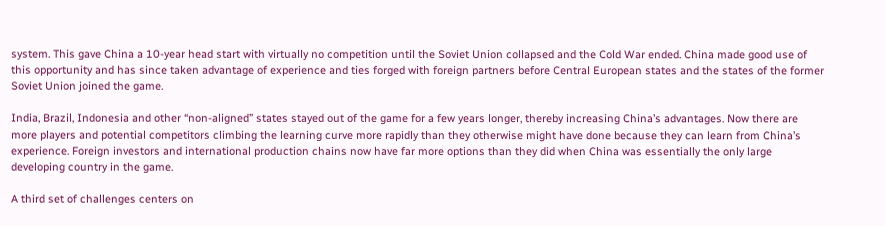system. This gave China a 10-year head start with virtually no competition until the Soviet Union collapsed and the Cold War ended. China made good use of this opportunity and has since taken advantage of experience and ties forged with foreign partners before Central European states and the states of the former Soviet Union joined the game.

India, Brazil, Indonesia and other “non-aligned” states stayed out of the game for a few years longer, thereby increasing China’s advantages. Now there are more players and potential competitors climbing the learning curve more rapidly than they otherwise might have done because they can learn from China’s experience. Foreign investors and international production chains now have far more options than they did when China was essentially the only large developing country in the game.

A third set of challenges centers on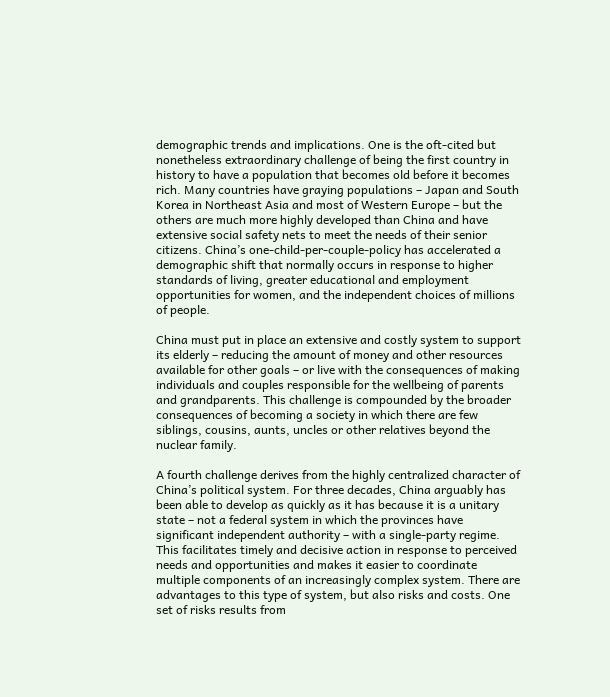demographic trends and implications. One is the oft-cited but nonetheless extraordinary challenge of being the first country in history to have a population that becomes old before it becomes rich. Many countries have graying populations – Japan and South Korea in Northeast Asia and most of Western Europe – but the others are much more highly developed than China and have extensive social safety nets to meet the needs of their senior citizens. China’s one-child-per-couple-policy has accelerated a demographic shift that normally occurs in response to higher standards of living, greater educational and employment opportunities for women, and the independent choices of millions of people.

China must put in place an extensive and costly system to support its elderly – reducing the amount of money and other resources available for other goals – or live with the consequences of making individuals and couples responsible for the wellbeing of parents and grandparents. This challenge is compounded by the broader consequences of becoming a society in which there are few siblings, cousins, aunts, uncles or other relatives beyond the nuclear family.

A fourth challenge derives from the highly centralized character of China’s political system. For three decades, China arguably has been able to develop as quickly as it has because it is a unitary state – not a federal system in which the provinces have significant independent authority – with a single-party regime. This facilitates timely and decisive action in response to perceived needs and opportunities and makes it easier to coordinate multiple components of an increasingly complex system. There are advantages to this type of system, but also risks and costs. One set of risks results from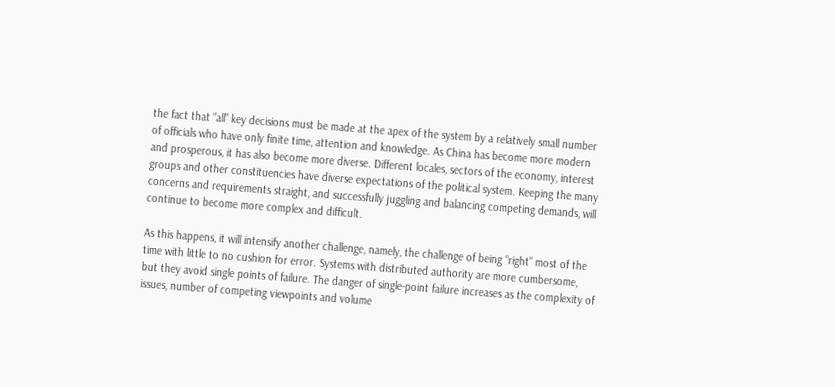the fact that “all” key decisions must be made at the apex of the system by a relatively small number of officials who have only finite time, attention and knowledge. As China has become more modern and prosperous, it has also become more diverse. Different locales, sectors of the economy, interest groups and other constituencies have diverse expectations of the political system. Keeping the many concerns and requirements straight, and successfully juggling and balancing competing demands, will continue to become more complex and difficult.

As this happens, it will intensify another challenge, namely, the challenge of being “right” most of the time with little to no cushion for error. Systems with distributed authority are more cumbersome, but they avoid single points of failure. The danger of single-point failure increases as the complexity of issues, number of competing viewpoints and volume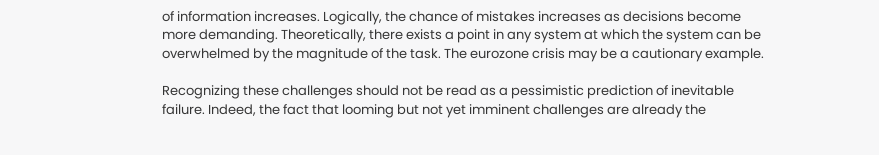of information increases. Logically, the chance of mistakes increases as decisions become more demanding. Theoretically, there exists a point in any system at which the system can be overwhelmed by the magnitude of the task. The eurozone crisis may be a cautionary example.

Recognizing these challenges should not be read as a pessimistic prediction of inevitable failure. Indeed, the fact that looming but not yet imminent challenges are already the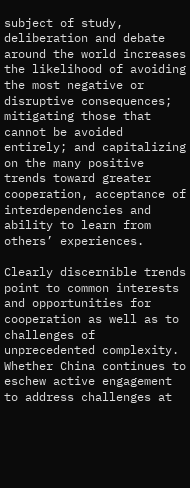subject of study, deliberation and debate around the world increases the likelihood of avoiding the most negative or disruptive consequences; mitigating those that cannot be avoided entirely; and capitalizing on the many positive trends toward greater cooperation, acceptance of interdependencies and ability to learn from others’ experiences.

Clearly discernible trends point to common interests and opportunities for cooperation as well as to challenges of unprecedented complexity. Whether China continues to eschew active engagement to address challenges at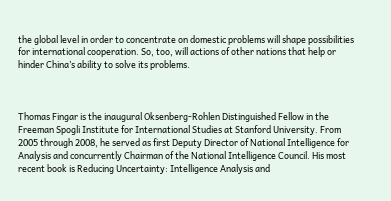the global level in order to concentrate on domestic problems will shape possibilities for international cooperation. So, too, will actions of other nations that help or hinder China’s ability to solve its problems.



Thomas Fingar is the inaugural Oksenberg-Rohlen Distinguished Fellow in the Freeman Spogli Institute for International Studies at Stanford University. From 2005 through 2008, he served as first Deputy Director of National Intelligence for Analysis and concurrently Chairman of the National Intelligence Council. His most recent book is Reducing Uncertainty: Intelligence Analysis and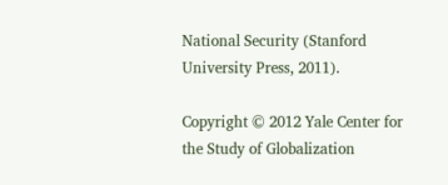National Security (Stanford University Press, 2011).

Copyright © 2012 Yale Center for the Study of Globalization